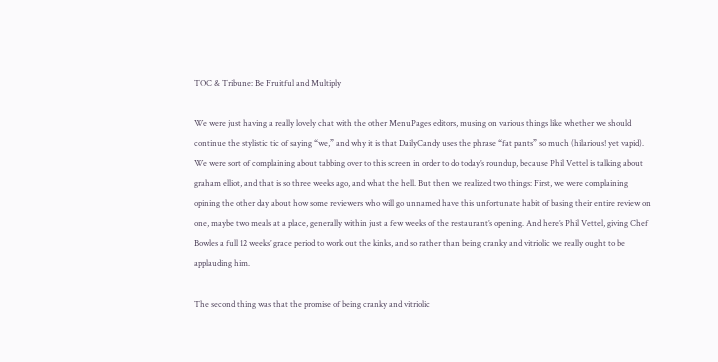TOC & Tribune: Be Fruitful and Multiply

We were just having a really lovely chat with the other MenuPages editors, musing on various things like whether we should continue the stylistic tic of saying “we,” and why it is that DailyCandy uses the phrase “fat pants” so much (hilarious! yet vapid). We were sort of complaining about tabbing over to this screen in order to do today’s roundup, because Phil Vettel is talking about graham elliot, and that is so three weeks ago, and what the hell. But then we realized two things: First, we were complaining opining the other day about how some reviewers who will go unnamed have this unfortunate habit of basing their entire review on one, maybe two meals at a place, generally within just a few weeks of the restaurant’s opening. And here’s Phil Vettel, giving Chef Bowles a full 12 weeks’ grace period to work out the kinks, and so rather than being cranky and vitriolic we really ought to be applauding him.

The second thing was that the promise of being cranky and vitriolic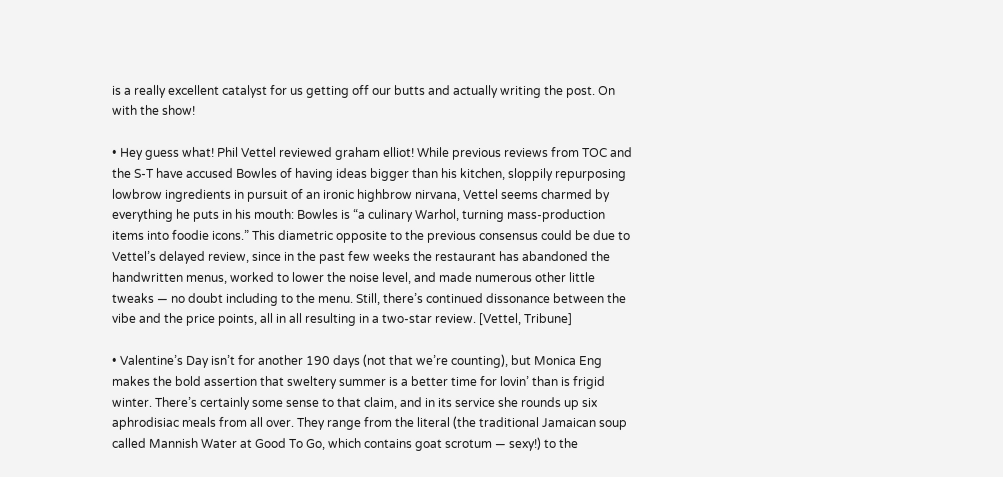is a really excellent catalyst for us getting off our butts and actually writing the post. On with the show!

• Hey guess what! Phil Vettel reviewed graham elliot! While previous reviews from TOC and the S-T have accused Bowles of having ideas bigger than his kitchen, sloppily repurposing lowbrow ingredients in pursuit of an ironic highbrow nirvana, Vettel seems charmed by everything he puts in his mouth: Bowles is “a culinary Warhol, turning mass-production items into foodie icons.” This diametric opposite to the previous consensus could be due to Vettel’s delayed review, since in the past few weeks the restaurant has abandoned the handwritten menus, worked to lower the noise level, and made numerous other little tweaks — no doubt including to the menu. Still, there’s continued dissonance between the vibe and the price points, all in all resulting in a two-star review. [Vettel, Tribune]

• Valentine’s Day isn’t for another 190 days (not that we’re counting), but Monica Eng makes the bold assertion that sweltery summer is a better time for lovin’ than is frigid winter. There’s certainly some sense to that claim, and in its service she rounds up six aphrodisiac meals from all over. They range from the literal (the traditional Jamaican soup called Mannish Water at Good To Go, which contains goat scrotum — sexy!) to the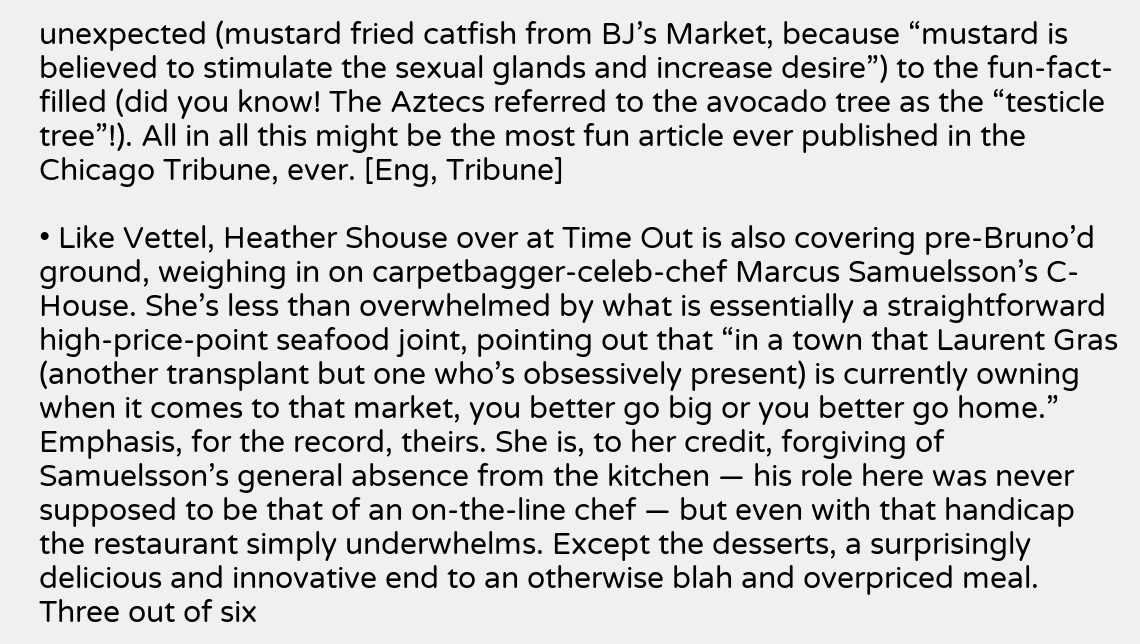unexpected (mustard fried catfish from BJ’s Market, because “mustard is believed to stimulate the sexual glands and increase desire”) to the fun-fact-filled (did you know! The Aztecs referred to the avocado tree as the “testicle tree”!). All in all this might be the most fun article ever published in the Chicago Tribune, ever. [Eng, Tribune]

• Like Vettel, Heather Shouse over at Time Out is also covering pre-Bruno’d ground, weighing in on carpetbagger-celeb-chef Marcus Samuelsson’s C-House. She’s less than overwhelmed by what is essentially a straightforward high-price-point seafood joint, pointing out that “in a town that Laurent Gras (another transplant but one who’s obsessively present) is currently owning when it comes to that market, you better go big or you better go home.” Emphasis, for the record, theirs. She is, to her credit, forgiving of Samuelsson’s general absence from the kitchen — his role here was never supposed to be that of an on-the-line chef — but even with that handicap the restaurant simply underwhelms. Except the desserts, a surprisingly delicious and innovative end to an otherwise blah and overpriced meal. Three out of six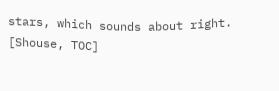stars, which sounds about right. [Shouse, TOC]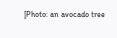[Photo: an avocado tree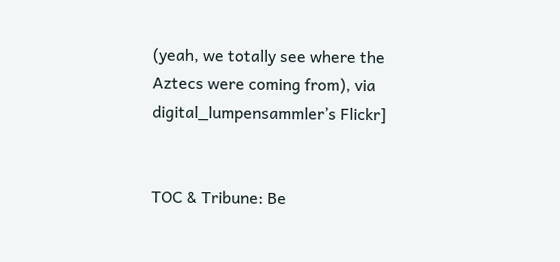(yeah, we totally see where the Aztecs were coming from), via digital_lumpensammler’s Flickr]


TOC & Tribune: Be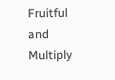Fruitful and Multiply